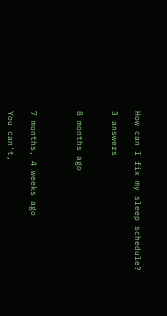How can I fix my sleep schedule?

3 answers


8 months ago



7 months, 4 weeks ago

You can't,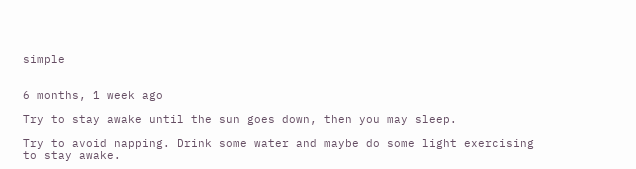simple


6 months, 1 week ago

Try to stay awake until the sun goes down, then you may sleep.

Try to avoid napping. Drink some water and maybe do some light exercising to stay awake.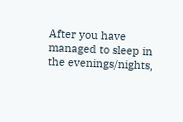After you have managed to sleep in the evenings/nights,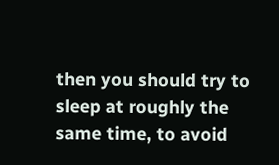then you should try to sleep at roughly the same time, to avoid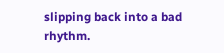slipping back into a bad rhythm.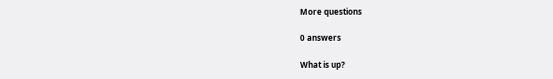More questions

0 answers

What is up?